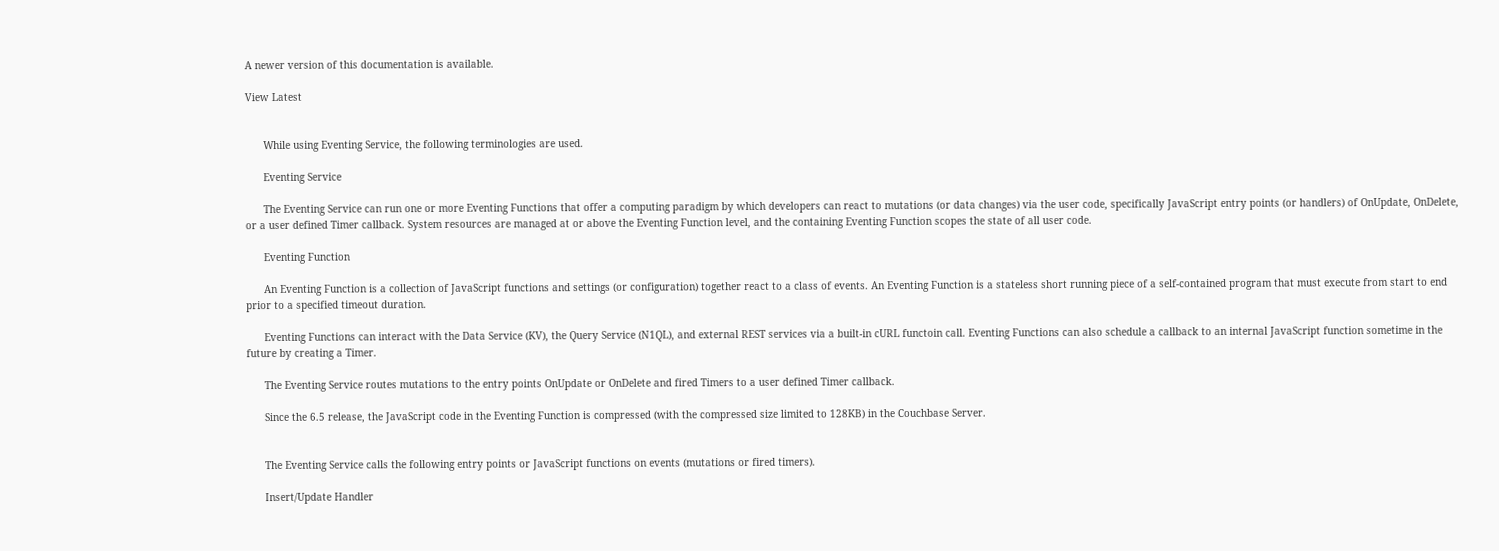A newer version of this documentation is available.

View Latest


      While using Eventing Service, the following terminologies are used.

      Eventing Service

      The Eventing Service can run one or more Eventing Functions that offer a computing paradigm by which developers can react to mutations (or data changes) via the user code, specifically JavaScript entry points (or handlers) of OnUpdate, OnDelete, or a user defined Timer callback. System resources are managed at or above the Eventing Function level, and the containing Eventing Function scopes the state of all user code.

      Eventing Function

      An Eventing Function is a collection of JavaScript functions and settings (or configuration) together react to a class of events. An Eventing Function is a stateless short running piece of a self-contained program that must execute from start to end prior to a specified timeout duration.

      Eventing Functions can interact with the Data Service (KV), the Query Service (N1QL), and external REST services via a built-in cURL functoin call. Eventing Functions can also schedule a callback to an internal JavaScript function sometime in the future by creating a Timer.

      The Eventing Service routes mutations to the entry points OnUpdate or OnDelete and fired Timers to a user defined Timer callback.

      Since the 6.5 release, the JavaScript code in the Eventing Function is compressed (with the compressed size limited to 128KB) in the Couchbase Server.


      The Eventing Service calls the following entry points or JavaScript functions on events (mutations or fired timers).

      Insert/Update Handler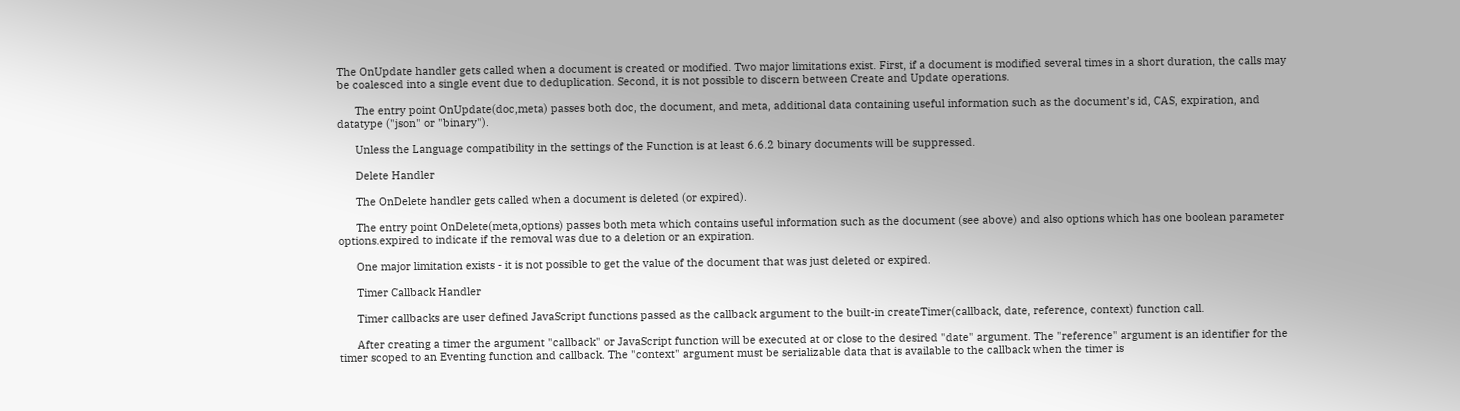The OnUpdate handler gets called when a document is created or modified. Two major limitations exist. First, if a document is modified several times in a short duration, the calls may be coalesced into a single event due to deduplication. Second, it is not possible to discern between Create and Update operations.

      The entry point OnUpdate(doc,meta) passes both doc, the document, and meta, additional data containing useful information such as the document’s id, CAS, expiration, and datatype ("json" or "binary").

      Unless the Language compatibility in the settings of the Function is at least 6.6.2 binary documents will be suppressed.

      Delete Handler

      The OnDelete handler gets called when a document is deleted (or expired).

      The entry point OnDelete(meta,options) passes both meta which contains useful information such as the document (see above) and also options which has one boolean parameter options.expired to indicate if the removal was due to a deletion or an expiration.

      One major limitation exists - it is not possible to get the value of the document that was just deleted or expired.

      Timer Callback Handler

      Timer callbacks are user defined JavaScript functions passed as the callback argument to the built-in createTimer(callback, date, reference, context) function call.

      After creating a timer the argument "callback" or JavaScript function will be executed at or close to the desired "date" argument. The "reference" argument is an identifier for the timer scoped to an Eventing function and callback. The "context" argument must be serializable data that is available to the callback when the timer is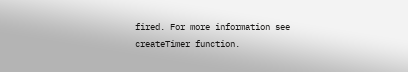fired. For more information see createTimer function.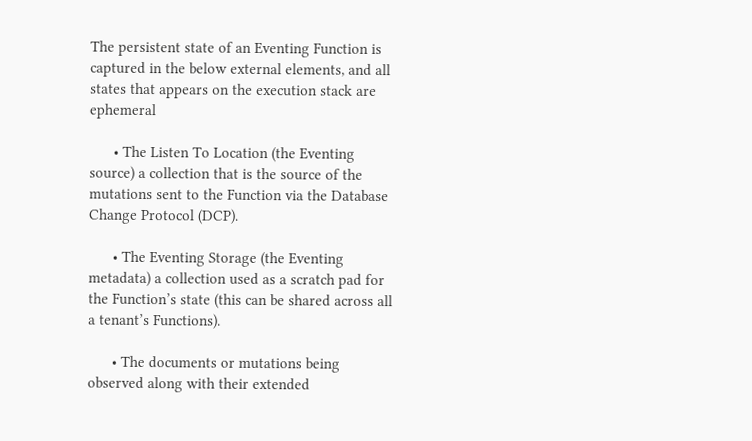The persistent state of an Eventing Function is captured in the below external elements, and all states that appears on the execution stack are ephemeral

      • The Listen To Location (the Eventing source) a collection that is the source of the mutations sent to the Function via the Database Change Protocol (DCP).

      • The Eventing Storage (the Eventing metadata) a collection used as a scratch pad for the Function’s state (this can be shared across all a tenant’s Functions).

      • The documents or mutations being observed along with their extended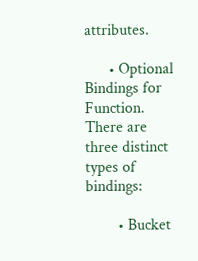attributes.

      • Optional Bindings for Function. There are three distinct types of bindings:

        • Bucket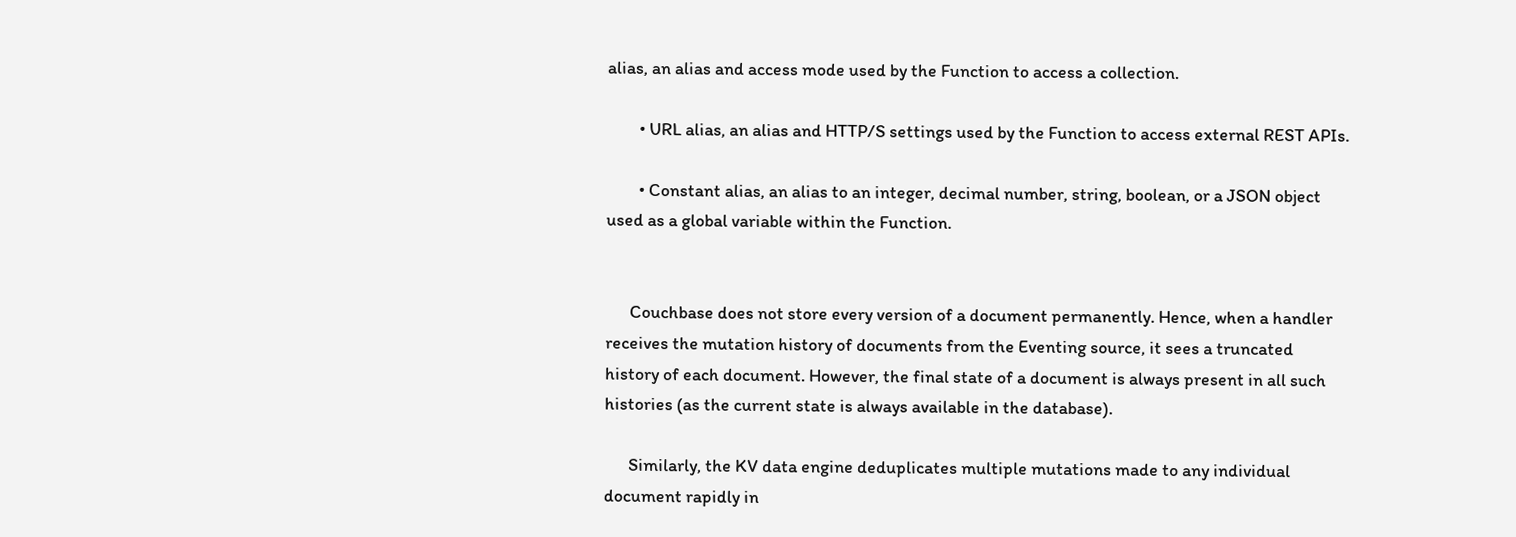alias, an alias and access mode used by the Function to access a collection.

        • URL alias, an alias and HTTP/S settings used by the Function to access external REST APIs.

        • Constant alias, an alias to an integer, decimal number, string, boolean, or a JSON object used as a global variable within the Function.


      Couchbase does not store every version of a document permanently. Hence, when a handler receives the mutation history of documents from the Eventing source, it sees a truncated history of each document. However, the final state of a document is always present in all such histories (as the current state is always available in the database).

      Similarly, the KV data engine deduplicates multiple mutations made to any individual document rapidly in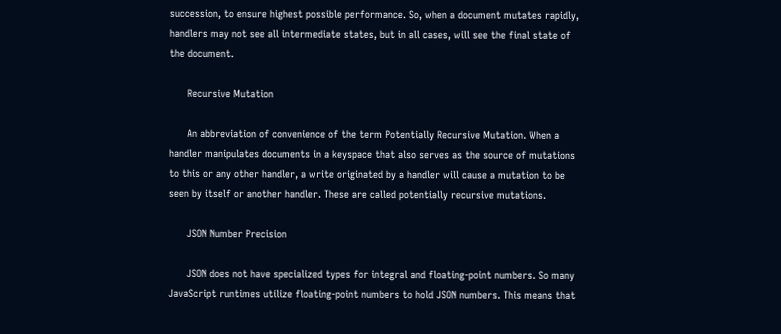succession, to ensure highest possible performance. So, when a document mutates rapidly, handlers may not see all intermediate states, but in all cases, will see the final state of the document.

      Recursive Mutation

      An abbreviation of convenience of the term Potentially Recursive Mutation. When a handler manipulates documents in a keyspace that also serves as the source of mutations to this or any other handler, a write originated by a handler will cause a mutation to be seen by itself or another handler. These are called potentially recursive mutations.

      JSON Number Precision

      JSON does not have specialized types for integral and floating-point numbers. So many JavaScript runtimes utilize floating-point numbers to hold JSON numbers. This means that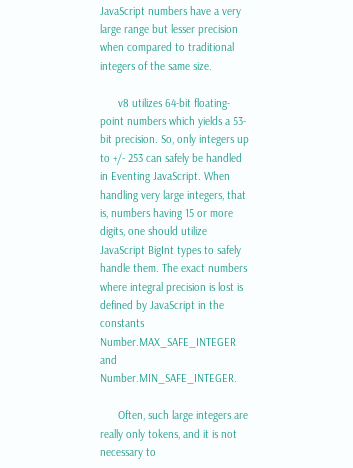JavaScript numbers have a very large range but lesser precision when compared to traditional integers of the same size.

      v8 utilizes 64-bit floating-point numbers which yields a 53-bit precision. So, only integers up to +/- 253 can safely be handled in Eventing JavaScript. When handling very large integers, that is, numbers having 15 or more digits, one should utilize JavaScript BigInt types to safely handle them. The exact numbers where integral precision is lost is defined by JavaScript in the constants Number.MAX_SAFE_INTEGER and Number.MIN_SAFE_INTEGER.

      Often, such large integers are really only tokens, and it is not necessary to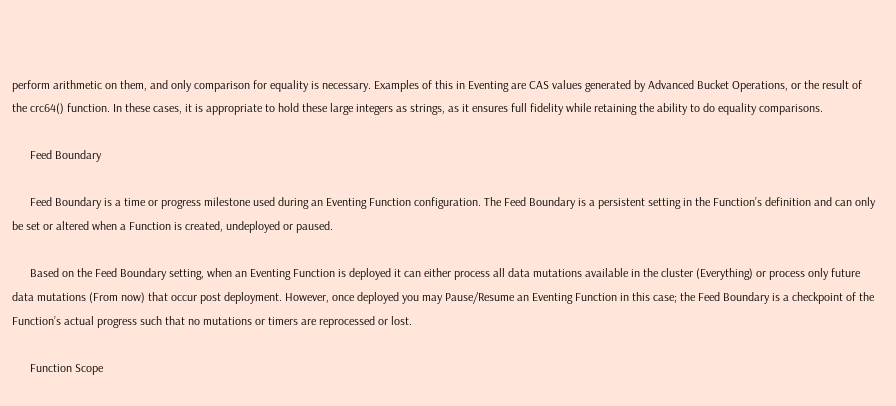perform arithmetic on them, and only comparison for equality is necessary. Examples of this in Eventing are CAS values generated by Advanced Bucket Operations, or the result of the crc64() function. In these cases, it is appropriate to hold these large integers as strings, as it ensures full fidelity while retaining the ability to do equality comparisons.

      Feed Boundary

      Feed Boundary is a time or progress milestone used during an Eventing Function configuration. The Feed Boundary is a persistent setting in the Function’s definition and can only be set or altered when a Function is created, undeployed or paused.

      Based on the Feed Boundary setting, when an Eventing Function is deployed it can either process all data mutations available in the cluster (Everything) or process only future data mutations (From now) that occur post deployment. However, once deployed you may Pause/Resume an Eventing Function in this case; the Feed Boundary is a checkpoint of the Function’s actual progress such that no mutations or timers are reprocessed or lost.

      Function Scope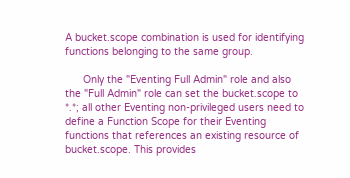A bucket.scope combination is used for identifying functions belonging to the same group.

      Only the "Eventing Full Admin" role and also the "Full Admin" role can set the bucket.scope to *.*; all other Eventing non-privileged users need to define a Function Scope for their Eventing functions that references an existing resource of bucket.scope. This provides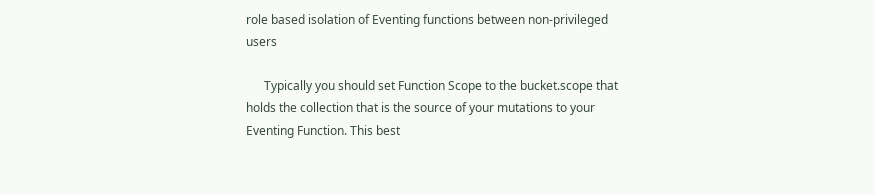role based isolation of Eventing functions between non-privileged users

      Typically you should set Function Scope to the bucket.scope that holds the collection that is the source of your mutations to your Eventing Function. This best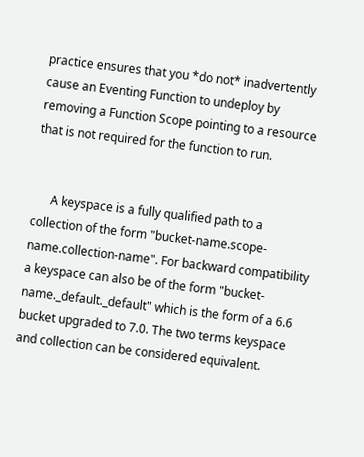practice ensures that you *do not* inadvertently cause an Eventing Function to undeploy by removing a Function Scope pointing to a resource that is not required for the function to run.


      A keyspace is a fully qualified path to a collection of the form "bucket-name.scope-name.collection-name". For backward compatibility a keyspace can also be of the form "bucket-name._default._default" which is the form of a 6.6 bucket upgraded to 7.0. The two terms keyspace and collection can be considered equivalent.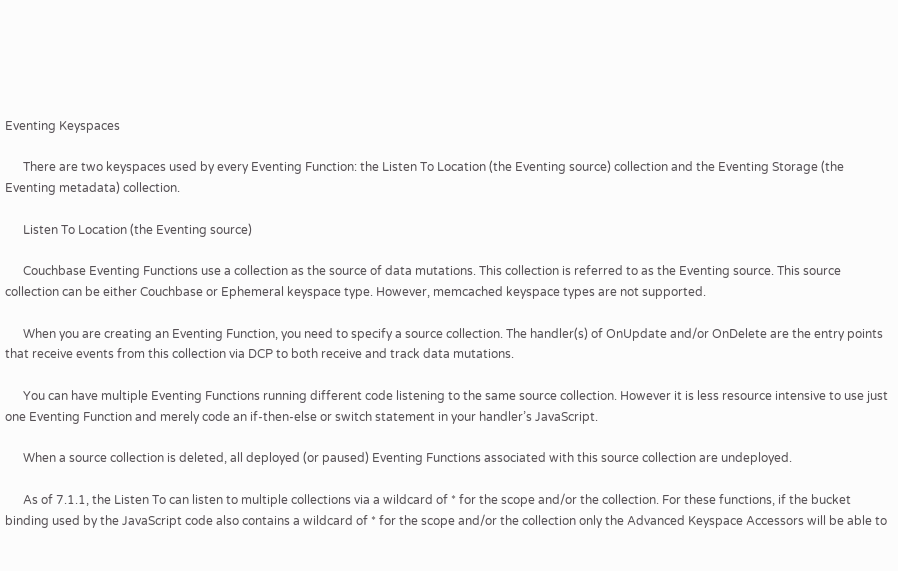Eventing Keyspaces

      There are two keyspaces used by every Eventing Function: the Listen To Location (the Eventing source) collection and the Eventing Storage (the Eventing metadata) collection.

      Listen To Location (the Eventing source)

      Couchbase Eventing Functions use a collection as the source of data mutations. This collection is referred to as the Eventing source. This source collection can be either Couchbase or Ephemeral keyspace type. However, memcached keyspace types are not supported.

      When you are creating an Eventing Function, you need to specify a source collection. The handler(s) of OnUpdate and/or OnDelete are the entry points that receive events from this collection via DCP to both receive and track data mutations.

      You can have multiple Eventing Functions running different code listening to the same source collection. However it is less resource intensive to use just one Eventing Function and merely code an if-then-else or switch statement in your handler’s JavaScript.

      When a source collection is deleted, all deployed (or paused) Eventing Functions associated with this source collection are undeployed.

      As of 7.1.1, the Listen To can listen to multiple collections via a wildcard of * for the scope and/or the collection. For these functions, if the bucket binding used by the JavaScript code also contains a wildcard of * for the scope and/or the collection only the Advanced Keyspace Accessors will be able to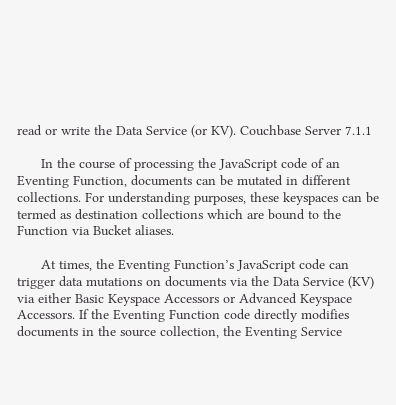read or write the Data Service (or KV). Couchbase Server 7.1.1

      In the course of processing the JavaScript code of an Eventing Function, documents can be mutated in different collections. For understanding purposes, these keyspaces can be termed as destination collections which are bound to the Function via Bucket aliases.

      At times, the Eventing Function’s JavaScript code can trigger data mutations on documents via the Data Service (KV) via either Basic Keyspace Accessors or Advanced Keyspace Accessors. If the Eventing Function code directly modifies documents in the source collection, the Eventing Service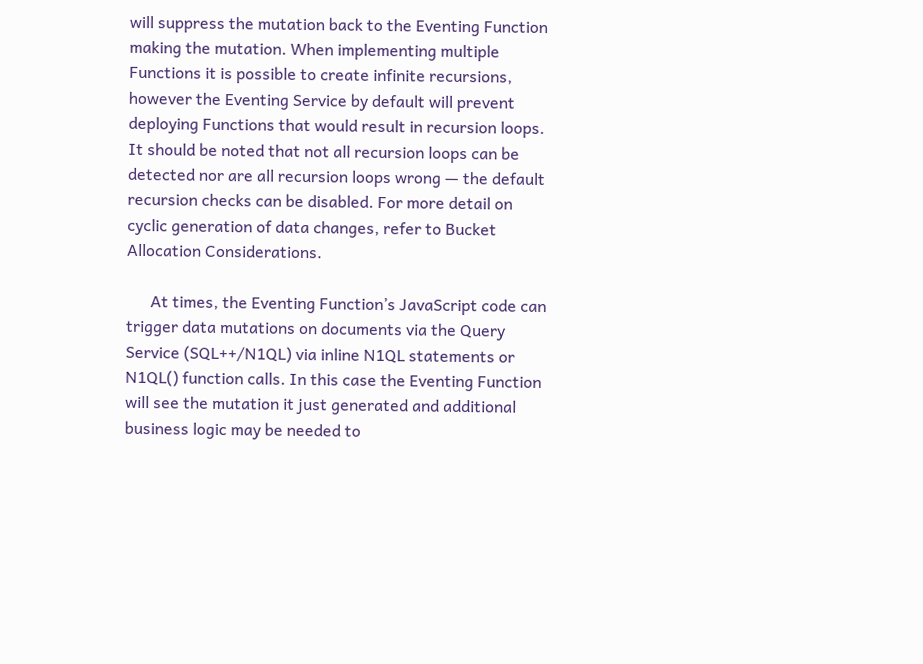will suppress the mutation back to the Eventing Function making the mutation. When implementing multiple Functions it is possible to create infinite recursions, however the Eventing Service by default will prevent deploying Functions that would result in recursion loops. It should be noted that not all recursion loops can be detected nor are all recursion loops wrong — the default recursion checks can be disabled. For more detail on cyclic generation of data changes, refer to Bucket Allocation Considerations.

      At times, the Eventing Function’s JavaScript code can trigger data mutations on documents via the Query Service (SQL++/N1QL) via inline N1QL statements or N1QL() function calls. In this case the Eventing Function will see the mutation it just generated and additional business logic may be needed to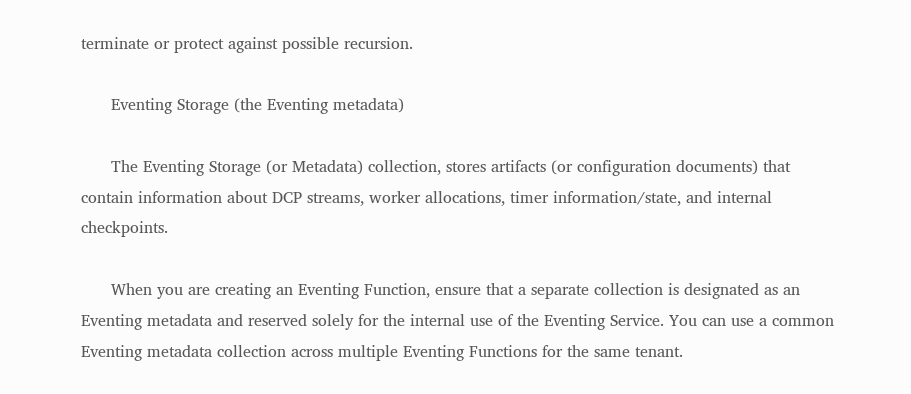terminate or protect against possible recursion.

      Eventing Storage (the Eventing metadata)

      The Eventing Storage (or Metadata) collection, stores artifacts (or configuration documents) that contain information about DCP streams, worker allocations, timer information/state, and internal checkpoints.

      When you are creating an Eventing Function, ensure that a separate collection is designated as an Eventing metadata and reserved solely for the internal use of the Eventing Service. You can use a common Eventing metadata collection across multiple Eventing Functions for the same tenant.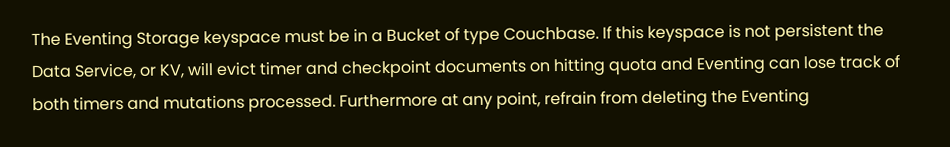The Eventing Storage keyspace must be in a Bucket of type Couchbase. If this keyspace is not persistent the Data Service, or KV, will evict timer and checkpoint documents on hitting quota and Eventing can lose track of both timers and mutations processed. Furthermore at any point, refrain from deleting the Eventing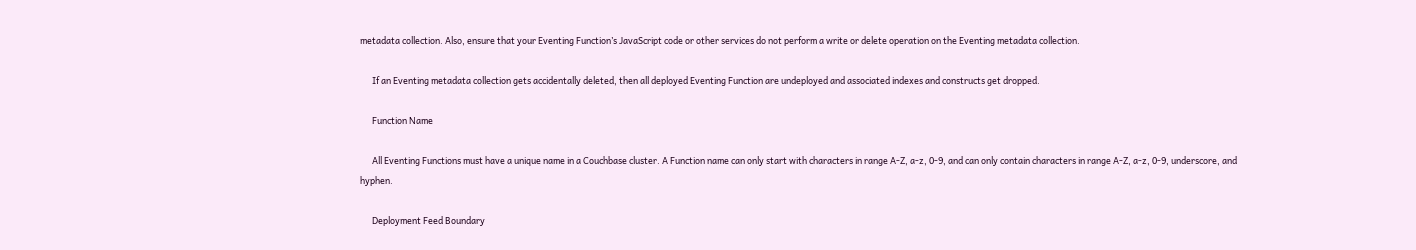metadata collection. Also, ensure that your Eventing Function’s JavaScript code or other services do not perform a write or delete operation on the Eventing metadata collection.

      If an Eventing metadata collection gets accidentally deleted, then all deployed Eventing Function are undeployed and associated indexes and constructs get dropped.

      Function Name

      All Eventing Functions must have a unique name in a Couchbase cluster. A Function name can only start with characters in range A-Z, a-z, 0-9, and can only contain characters in range A-Z, a-z, 0-9, underscore, and hyphen.

      Deployment Feed Boundary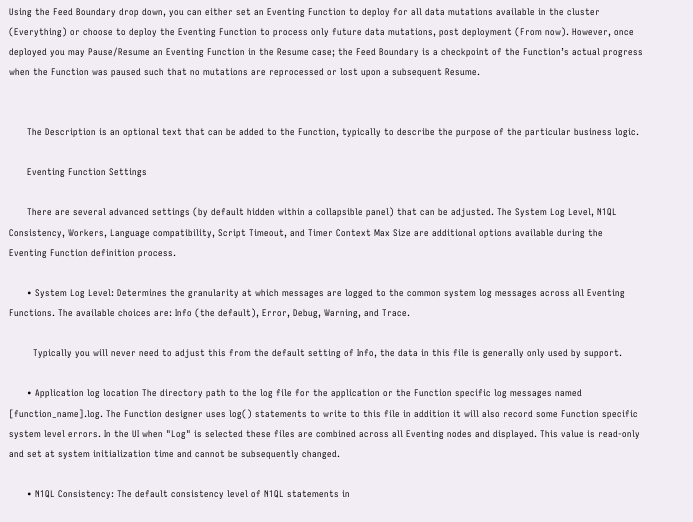Using the Feed Boundary drop down, you can either set an Eventing Function to deploy for all data mutations available in the cluster (Everything) or choose to deploy the Eventing Function to process only future data mutations, post deployment (From now). However, once deployed you may Pause/Resume an Eventing Function in the Resume case; the Feed Boundary is a checkpoint of the Function’s actual progress when the Function was paused such that no mutations are reprocessed or lost upon a subsequent Resume.


      The Description is an optional text that can be added to the Function, typically to describe the purpose of the particular business logic.

      Eventing Function Settings

      There are several advanced settings (by default hidden within a collapsible panel) that can be adjusted. The System Log Level, N1QL Consistency, Workers, Language compatibility, Script Timeout, and Timer Context Max Size are additional options available during the Eventing Function definition process.

      • System Log Level: Determines the granularity at which messages are logged to the common system log messages across all Eventing Functions. The available choices are: Info (the default), Error, Debug, Warning, and Trace.

        Typically you will never need to adjust this from the default setting of Info, the data in this file is generally only used by support.

      • Application log location The directory path to the log file for the application or the Function specific log messages named [function_name].log. The Function designer uses log() statements to write to this file in addition it will also record some Function specific system level errors. In the UI when "Log" is selected these files are combined across all Eventing nodes and displayed. This value is read-only and set at system initialization time and cannot be subsequently changed.

      • N1QL Consistency: The default consistency level of N1QL statements in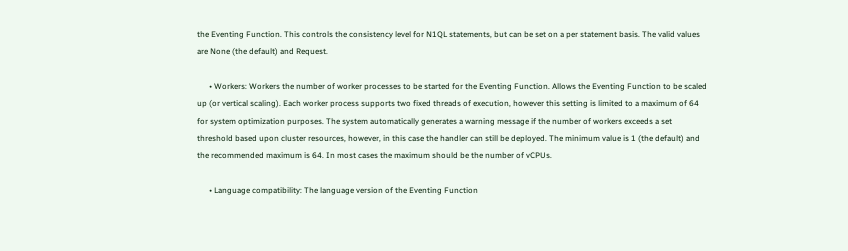the Eventing Function. This controls the consistency level for N1QL statements, but can be set on a per statement basis. The valid values are None (the default) and Request.

      • Workers: Workers the number of worker processes to be started for the Eventing Function. Allows the Eventing Function to be scaled up (or vertical scaling). Each worker process supports two fixed threads of execution, however this setting is limited to a maximum of 64 for system optimization purposes. The system automatically generates a warning message if the number of workers exceeds a set threshold based upon cluster resources, however, in this case the handler can still be deployed. The minimum value is 1 (the default) and the recommended maximum is 64. In most cases the maximum should be the number of vCPUs.

      • Language compatibility: The language version of the Eventing Function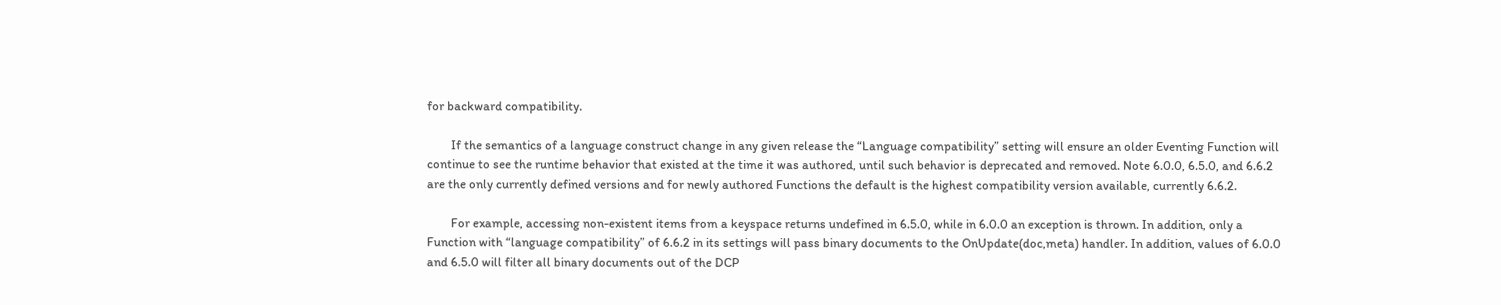for backward compatibility.

        If the semantics of a language construct change in any given release the “Language compatibility” setting will ensure an older Eventing Function will continue to see the runtime behavior that existed at the time it was authored, until such behavior is deprecated and removed. Note 6.0.0, 6.5.0, and 6.6.2 are the only currently defined versions and for newly authored Functions the default is the highest compatibility version available, currently 6.6.2.

        For example, accessing non-existent items from a keyspace returns undefined in 6.5.0, while in 6.0.0 an exception is thrown. In addition, only a Function with “language compatibility” of 6.6.2 in its settings will pass binary documents to the OnUpdate(doc,meta) handler. In addition, values of 6.0.0 and 6.5.0 will filter all binary documents out of the DCP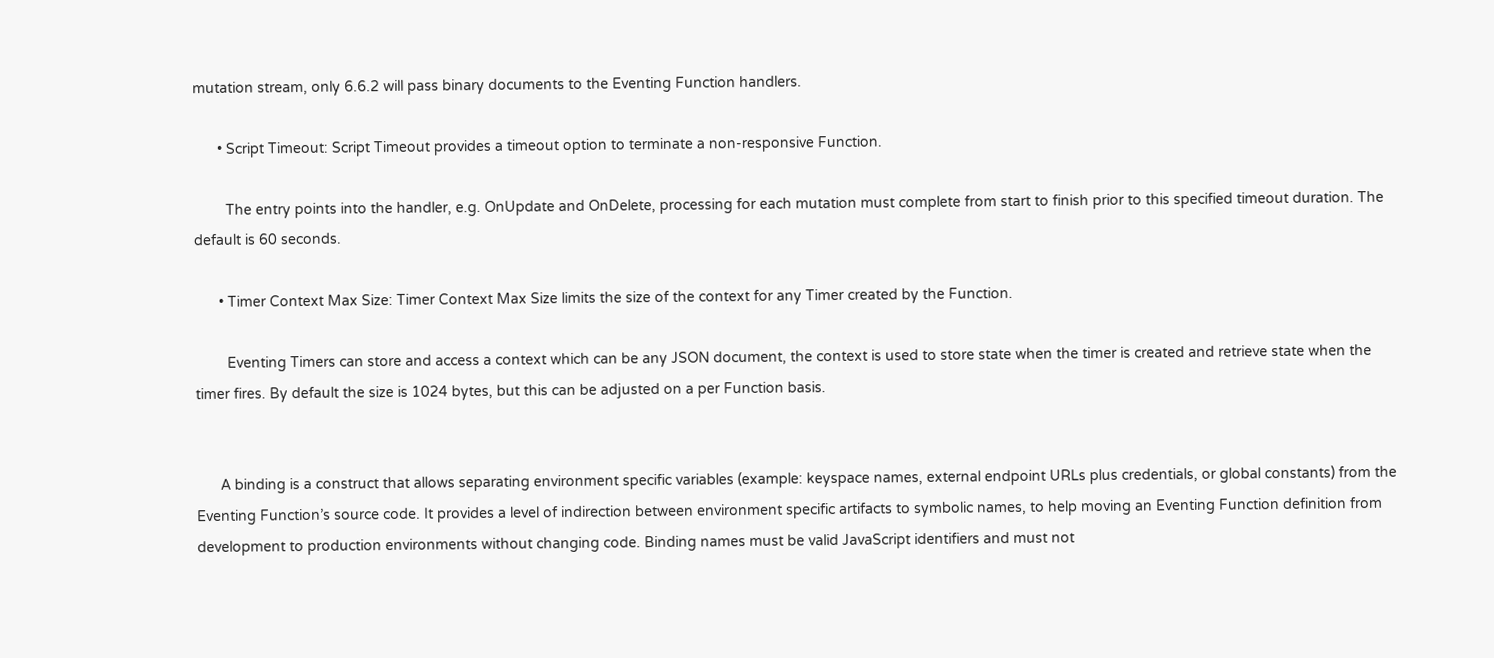mutation stream, only 6.6.2 will pass binary documents to the Eventing Function handlers.

      • Script Timeout: Script Timeout provides a timeout option to terminate a non-responsive Function.

        The entry points into the handler, e.g. OnUpdate and OnDelete, processing for each mutation must complete from start to finish prior to this specified timeout duration. The default is 60 seconds.

      • Timer Context Max Size: Timer Context Max Size limits the size of the context for any Timer created by the Function.

        Eventing Timers can store and access a context which can be any JSON document, the context is used to store state when the timer is created and retrieve state when the timer fires. By default the size is 1024 bytes, but this can be adjusted on a per Function basis.


      A binding is a construct that allows separating environment specific variables (example: keyspace names, external endpoint URLs plus credentials, or global constants) from the Eventing Function’s source code. It provides a level of indirection between environment specific artifacts to symbolic names, to help moving an Eventing Function definition from development to production environments without changing code. Binding names must be valid JavaScript identifiers and must not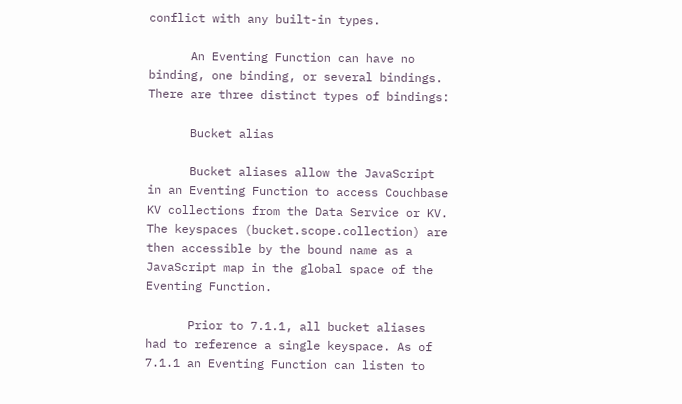conflict with any built-in types.

      An Eventing Function can have no binding, one binding, or several bindings. There are three distinct types of bindings:

      Bucket alias

      Bucket aliases allow the JavaScript in an Eventing Function to access Couchbase KV collections from the Data Service or KV. The keyspaces (bucket.scope.collection) are then accessible by the bound name as a JavaScript map in the global space of the Eventing Function.

      Prior to 7.1.1, all bucket aliases had to reference a single keyspace. As of 7.1.1 an Eventing Function can listen to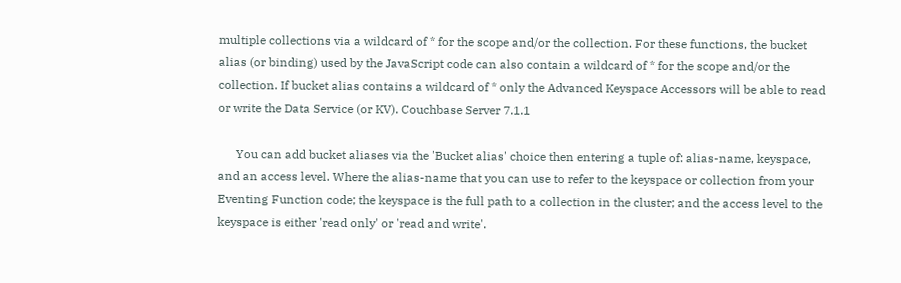multiple collections via a wildcard of * for the scope and/or the collection. For these functions, the bucket alias (or binding) used by the JavaScript code can also contain a wildcard of * for the scope and/or the collection. If bucket alias contains a wildcard of * only the Advanced Keyspace Accessors will be able to read or write the Data Service (or KV). Couchbase Server 7.1.1

      You can add bucket aliases via the 'Bucket alias' choice then entering a tuple of: alias-name, keyspace, and an access level. Where the alias-name that you can use to refer to the keyspace or collection from your Eventing Function code; the keyspace is the full path to a collection in the cluster; and the access level to the keyspace is either 'read only' or 'read and write'.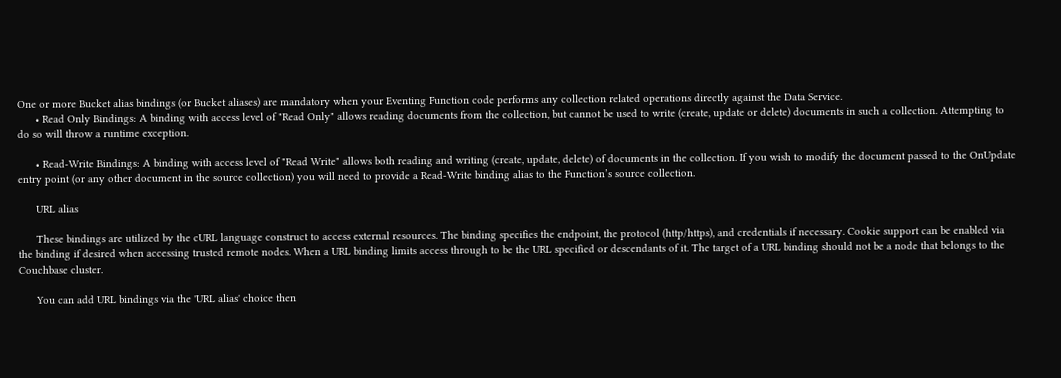One or more Bucket alias bindings (or Bucket aliases) are mandatory when your Eventing Function code performs any collection related operations directly against the Data Service.
      • Read Only Bindings: A binding with access level of "Read Only" allows reading documents from the collection, but cannot be used to write (create, update or delete) documents in such a collection. Attempting to do so will throw a runtime exception.

      • Read-Write Bindings: A binding with access level of "Read Write" allows both reading and writing (create, update, delete) of documents in the collection. If you wish to modify the document passed to the OnUpdate entry point (or any other document in the source collection) you will need to provide a Read-Write binding alias to the Function’s source collection.

      URL alias

      These bindings are utilized by the cURL language construct to access external resources. The binding specifies the endpoint, the protocol (http/https), and credentials if necessary. Cookie support can be enabled via the binding if desired when accessing trusted remote nodes. When a URL binding limits access through to be the URL specified or descendants of it. The target of a URL binding should not be a node that belongs to the Couchbase cluster.

      You can add URL bindings via the 'URL alias' choice then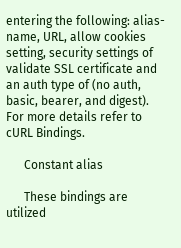entering the following: alias-name, URL, allow cookies setting, security settings of validate SSL certificate and an auth type of (no auth, basic, bearer, and digest). For more details refer to cURL Bindings.

      Constant alias

      These bindings are utilized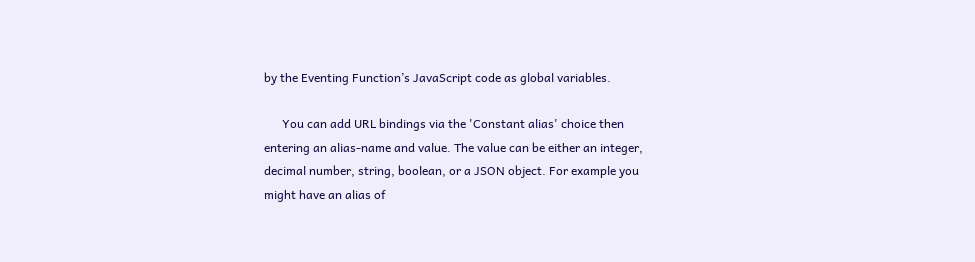by the Eventing Function’s JavaScript code as global variables.

      You can add URL bindings via the 'Constant alias' choice then entering an alias-name and value. The value can be either an integer, decimal number, string, boolean, or a JSON object. For example you might have an alias of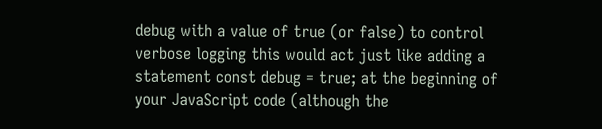debug with a value of true (or false) to control verbose logging this would act just like adding a statement const debug = true; at the beginning of your JavaScript code (although the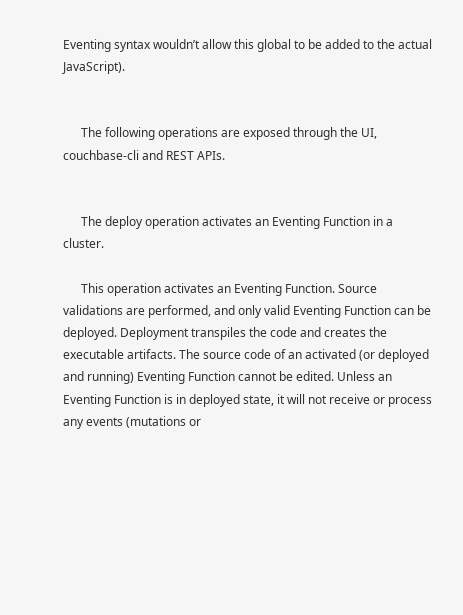Eventing syntax wouldn’t allow this global to be added to the actual JavaScript).


      The following operations are exposed through the UI, couchbase-cli and REST APIs.


      The deploy operation activates an Eventing Function in a cluster.

      This operation activates an Eventing Function. Source validations are performed, and only valid Eventing Function can be deployed. Deployment transpiles the code and creates the executable artifacts. The source code of an activated (or deployed and running) Eventing Function cannot be edited. Unless an Eventing Function is in deployed state, it will not receive or process any events (mutations or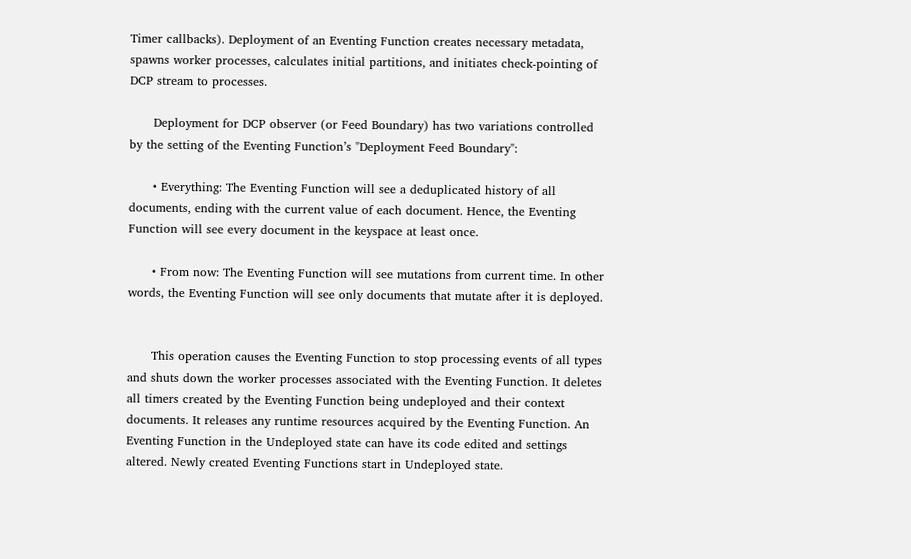Timer callbacks). Deployment of an Eventing Function creates necessary metadata, spawns worker processes, calculates initial partitions, and initiates check-pointing of DCP stream to processes.

      Deployment for DCP observer (or Feed Boundary) has two variations controlled by the setting of the Eventing Function’s "Deployment Feed Boundary":

      • Everything: The Eventing Function will see a deduplicated history of all documents, ending with the current value of each document. Hence, the Eventing Function will see every document in the keyspace at least once.

      • From now: The Eventing Function will see mutations from current time. In other words, the Eventing Function will see only documents that mutate after it is deployed.


      This operation causes the Eventing Function to stop processing events of all types and shuts down the worker processes associated with the Eventing Function. It deletes all timers created by the Eventing Function being undeployed and their context documents. It releases any runtime resources acquired by the Eventing Function. An Eventing Function in the Undeployed state can have its code edited and settings altered. Newly created Eventing Functions start in Undeployed state.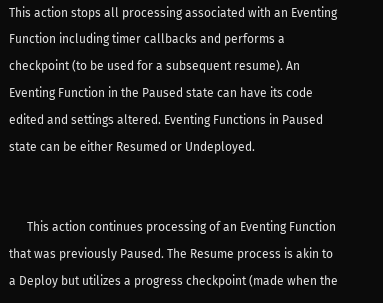This action stops all processing associated with an Eventing Function including timer callbacks and performs a checkpoint (to be used for a subsequent resume). An Eventing Function in the Paused state can have its code edited and settings altered. Eventing Functions in Paused state can be either Resumed or Undeployed.


      This action continues processing of an Eventing Function that was previously Paused. The Resume process is akin to a Deploy but utilizes a progress checkpoint (made when the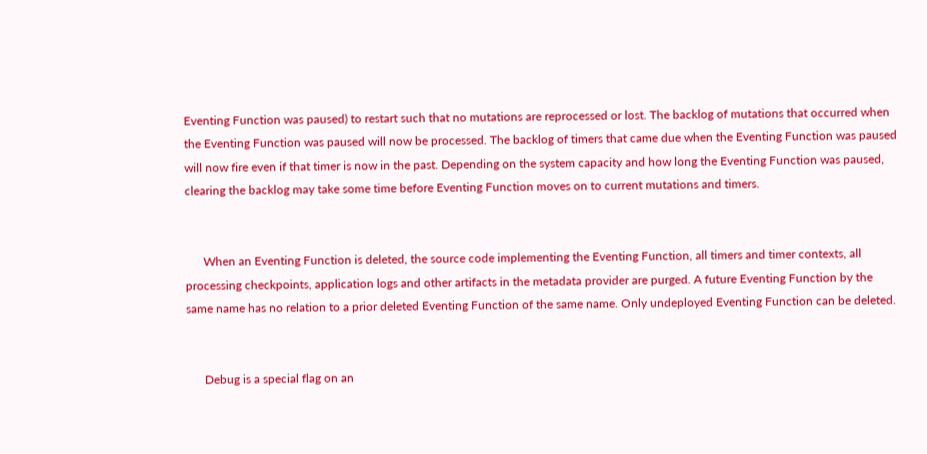Eventing Function was paused) to restart such that no mutations are reprocessed or lost. The backlog of mutations that occurred when the Eventing Function was paused will now be processed. The backlog of timers that came due when the Eventing Function was paused will now fire even if that timer is now in the past. Depending on the system capacity and how long the Eventing Function was paused, clearing the backlog may take some time before Eventing Function moves on to current mutations and timers.


      When an Eventing Function is deleted, the source code implementing the Eventing Function, all timers and timer contexts, all processing checkpoints, application logs and other artifacts in the metadata provider are purged. A future Eventing Function by the same name has no relation to a prior deleted Eventing Function of the same name. Only undeployed Eventing Function can be deleted.


      Debug is a special flag on an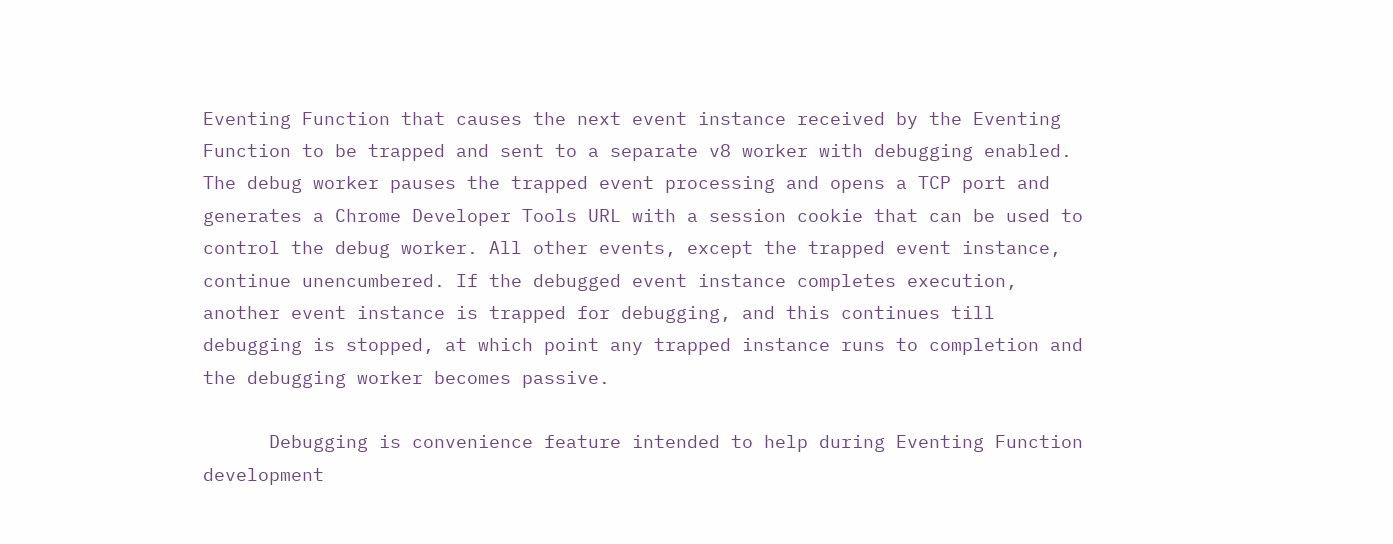Eventing Function that causes the next event instance received by the Eventing Function to be trapped and sent to a separate v8 worker with debugging enabled. The debug worker pauses the trapped event processing and opens a TCP port and generates a Chrome Developer Tools URL with a session cookie that can be used to control the debug worker. All other events, except the trapped event instance, continue unencumbered. If the debugged event instance completes execution, another event instance is trapped for debugging, and this continues till debugging is stopped, at which point any trapped instance runs to completion and the debugging worker becomes passive.

      Debugging is convenience feature intended to help during Eventing Function development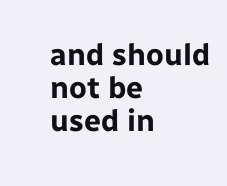and should not be used in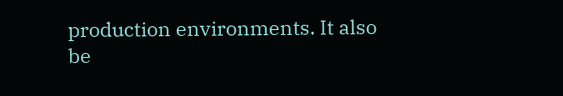production environments. It also be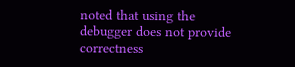noted that using the debugger does not provide correctness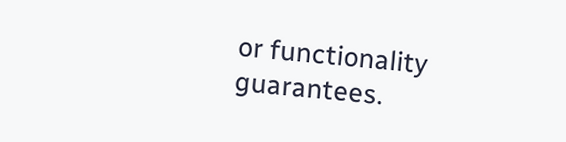or functionality guarantees.